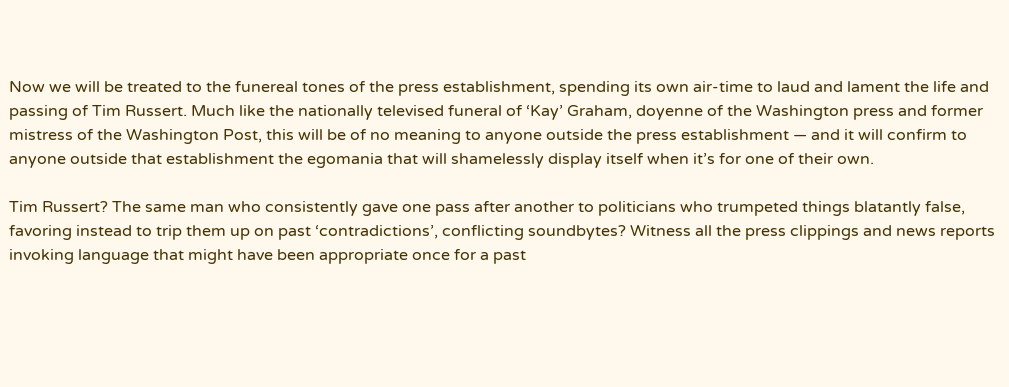Now we will be treated to the funereal tones of the press establishment, spending its own air-time to laud and lament the life and passing of Tim Russert. Much like the nationally televised funeral of ‘Kay’ Graham, doyenne of the Washington press and former mistress of the Washington Post, this will be of no meaning to anyone outside the press establishment — and it will confirm to anyone outside that establishment the egomania that will shamelessly display itself when it’s for one of their own.

Tim Russert? The same man who consistently gave one pass after another to politicians who trumpeted things blatantly false, favoring instead to trip them up on past ‘contradictions’, conflicting soundbytes? Witness all the press clippings and news reports invoking language that might have been appropriate once for a past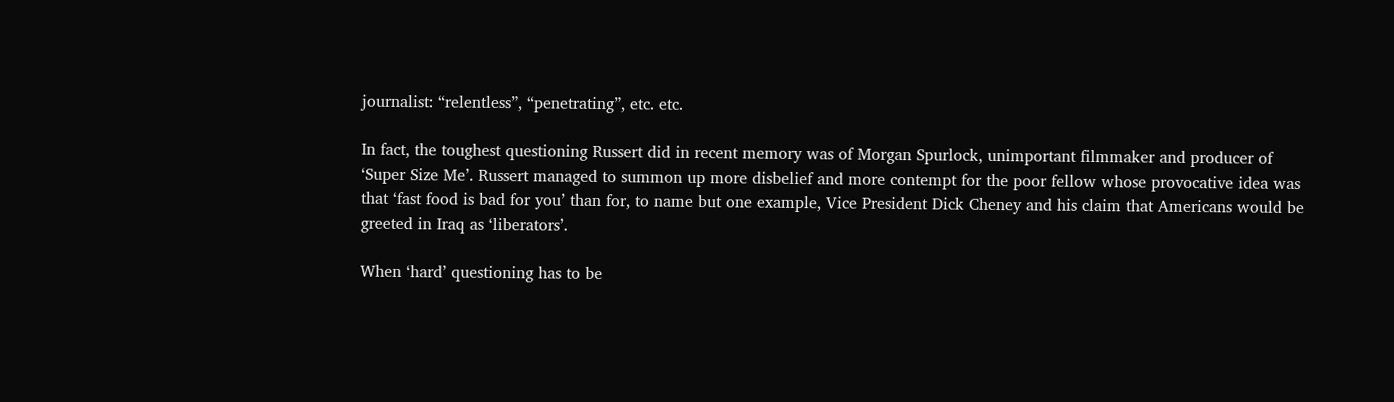journalist: “relentless”, “penetrating”, etc. etc.

In fact, the toughest questioning Russert did in recent memory was of Morgan Spurlock, unimportant filmmaker and producer of ‘Super Size Me’. Russert managed to summon up more disbelief and more contempt for the poor fellow whose provocative idea was that ‘fast food is bad for you’ than for, to name but one example, Vice President Dick Cheney and his claim that Americans would be greeted in Iraq as ‘liberators’.

When ‘hard’ questioning has to be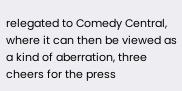relegated to Comedy Central, where it can then be viewed as a kind of aberration, three cheers for the press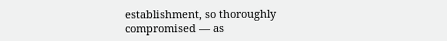establishment, so thoroughly compromised — as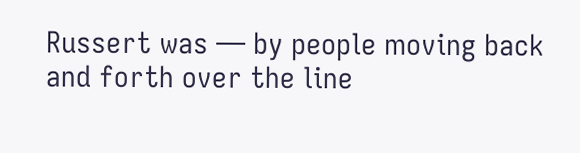Russert was — by people moving back and forth over the line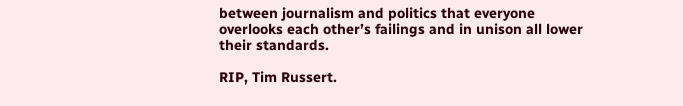between journalism and politics that everyone overlooks each other’s failings and in unison all lower their standards.

RIP, Tim Russert.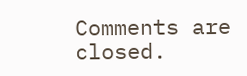Comments are closed.